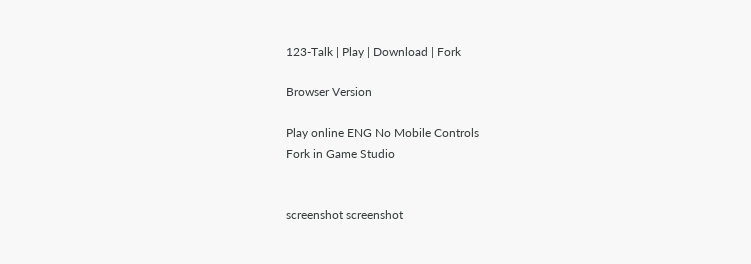123-Talk | Play | Download | Fork

Browser Version

Play online ENG No Mobile Controls
Fork in Game Studio


screenshot screenshot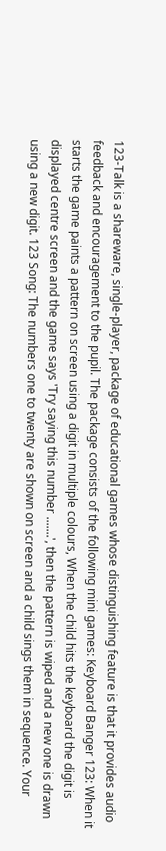123-Talk is a shareware, single-player, package of educational games whose distinguishing feature is that it provides audio feedback and encouragement to the pupil. The package consists of the following mini games: Keyboard Banger 123: When it starts the game paints a pattern on screen using a digit in multiple colours, When the child hits the keyboard the digit is displayed centre screen and the game says 'Try saying this number .......', then the pattern is wiped and a new one is drawn using a new digit. 123 Song: The numbers one to twenty are shown on screen and a child sings them in sequence. Your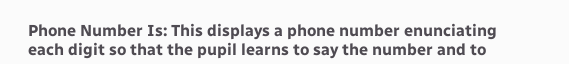Phone Number Is: This displays a phone number enunciating each digit so that the pupil learns to say the number and to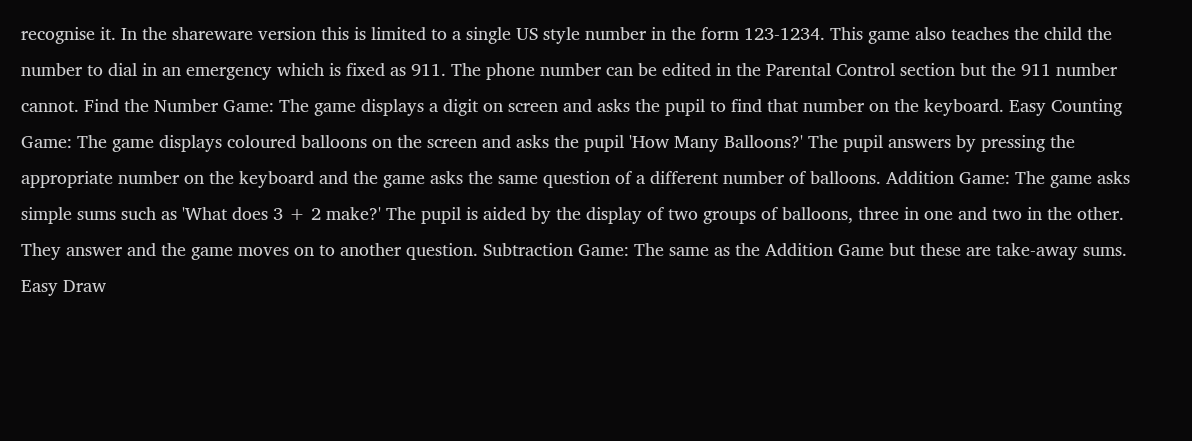recognise it. In the shareware version this is limited to a single US style number in the form 123-1234. This game also teaches the child the number to dial in an emergency which is fixed as 911. The phone number can be edited in the Parental Control section but the 911 number cannot. Find the Number Game: The game displays a digit on screen and asks the pupil to find that number on the keyboard. Easy Counting Game: The game displays coloured balloons on the screen and asks the pupil 'How Many Balloons?' The pupil answers by pressing the appropriate number on the keyboard and the game asks the same question of a different number of balloons. Addition Game: The game asks simple sums such as 'What does 3 + 2 make?' The pupil is aided by the display of two groups of balloons, three in one and two in the other. They answer and the game moves on to another question. Subtraction Game: The same as the Addition Game but these are take-away sums. Easy Draw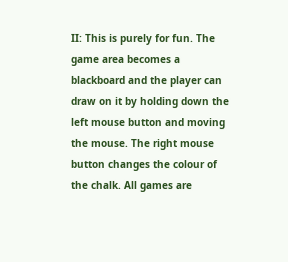II: This is purely for fun. The game area becomes a blackboard and the player can draw on it by holding down the left mouse button and moving the mouse. The right mouse button changes the colour of the chalk. All games are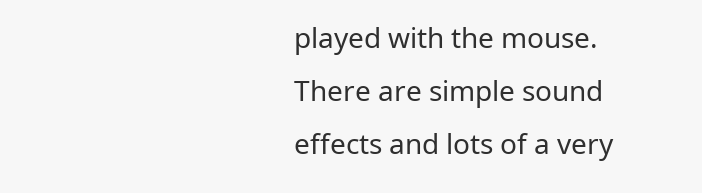played with the mouse. There are simple sound effects and lots of a very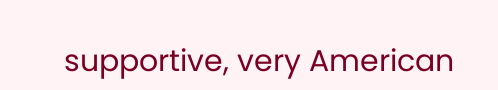supportive, very American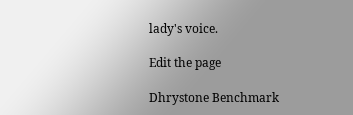lady's voice.

Edit the page

Dhrystone Benchmark